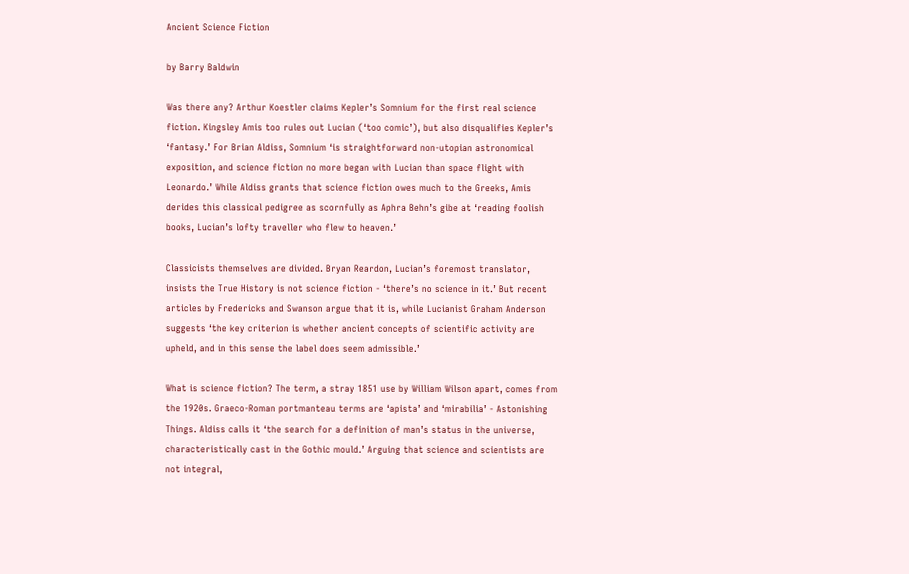Ancient Science Fiction

by Barry Baldwin

Was there any? Arthur Koestler claims Kepler’s Somnium for the first real science fiction. Kingsley Amis too rules out Lucian (‘too comic’), but also disqualifies Kepler’s ‘fantasy.’ For Brian Aldiss, Somnium ‘is straightforward non-utopian astronomical exposition, and science fiction no more began with Lucian than space flight with Leonardo.’ While Aldiss grants that science fiction owes much to the Greeks, Amis derides this classical pedigree as scornfully as Aphra Behn’s gibe at ‘reading foolish books, Lucian’s lofty traveller who flew to heaven.’

Classicists themselves are divided. Bryan Reardon, Lucian’s foremost translator, insists the True History is not science fiction - ‘there’s no science in it.’ But recent articles by Fredericks and Swanson argue that it is, while Lucianist Graham Anderson suggests ‘the key criterion is whether ancient concepts of scientific activity are upheld, and in this sense the label does seem admissible.’

What is science fiction? The term, a stray 1851 use by William Wilson apart, comes from the 1920s. Graeco-Roman portmanteau terms are ‘apista’ and ‘mirabilia’ - Astonishing Things. Aldiss calls it ‘the search for a definition of man’s status in the universe, characteristically cast in the Gothic mould.’ Arguing that science and scientists are not integral,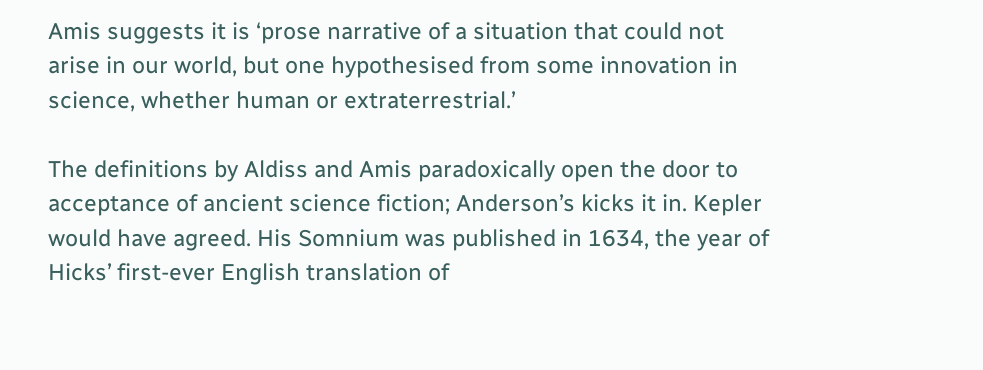Amis suggests it is ‘prose narrative of a situation that could not arise in our world, but one hypothesised from some innovation in science, whether human or extraterrestrial.’

The definitions by Aldiss and Amis paradoxically open the door to acceptance of ancient science fiction; Anderson’s kicks it in. Kepler would have agreed. His Somnium was published in 1634, the year of Hicks’ first-ever English translation of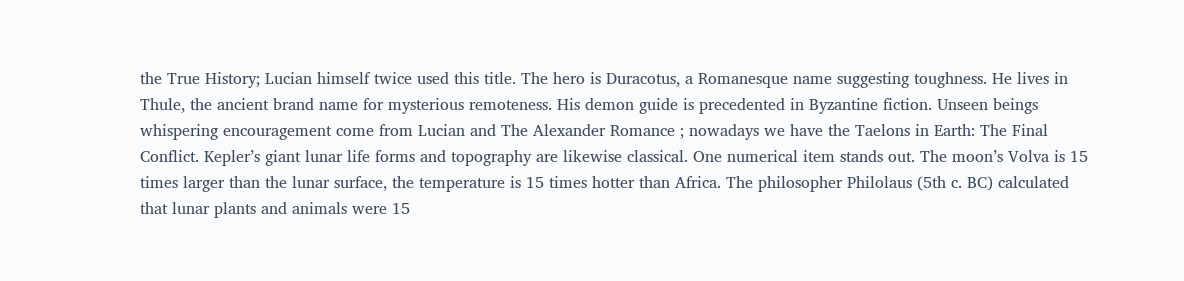the True History; Lucian himself twice used this title. The hero is Duracotus, a Romanesque name suggesting toughness. He lives in Thule, the ancient brand name for mysterious remoteness. His demon guide is precedented in Byzantine fiction. Unseen beings whispering encouragement come from Lucian and The Alexander Romance ; nowadays we have the Taelons in Earth: The Final Conflict. Kepler’s giant lunar life forms and topography are likewise classical. One numerical item stands out. The moon’s Volva is 15 times larger than the lunar surface, the temperature is 15 times hotter than Africa. The philosopher Philolaus (5th c. BC) calculated that lunar plants and animals were 15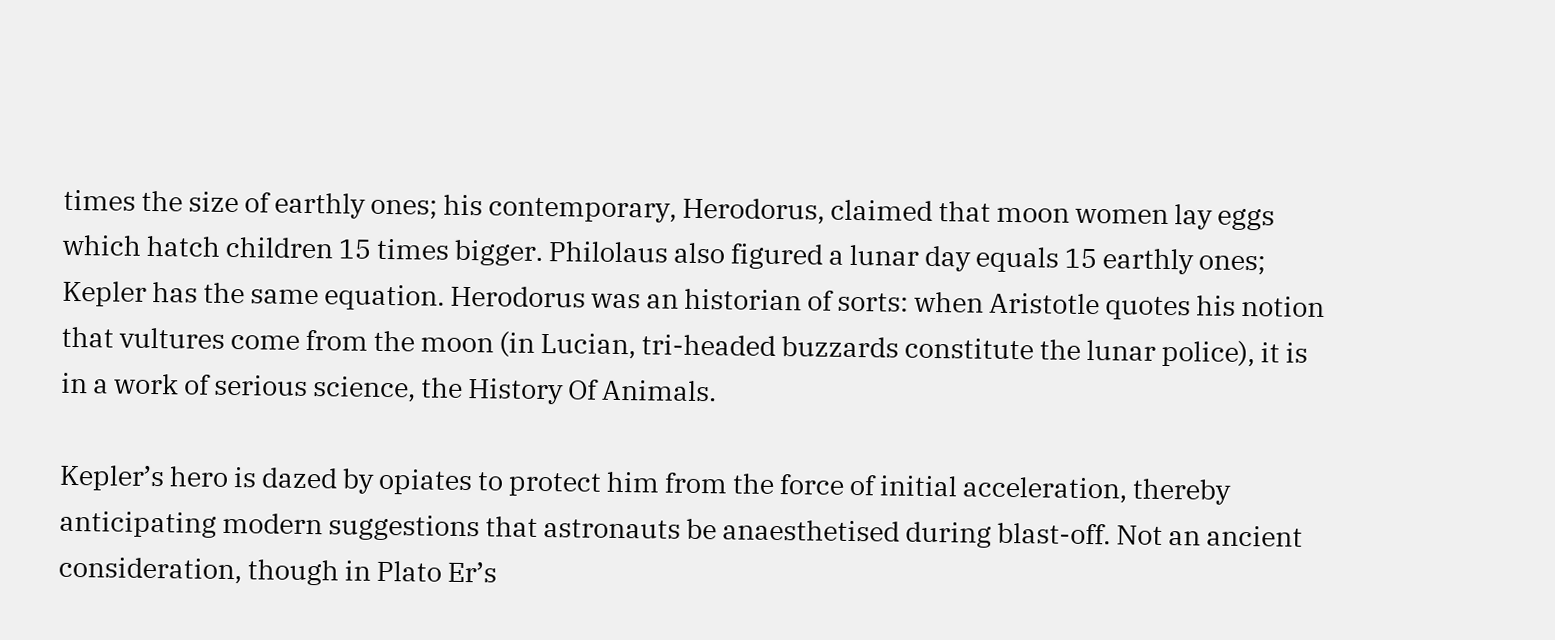times the size of earthly ones; his contemporary, Herodorus, claimed that moon women lay eggs which hatch children 15 times bigger. Philolaus also figured a lunar day equals 15 earthly ones; Kepler has the same equation. Herodorus was an historian of sorts: when Aristotle quotes his notion that vultures come from the moon (in Lucian, tri-headed buzzards constitute the lunar police), it is in a work of serious science, the History Of Animals.

Kepler’s hero is dazed by opiates to protect him from the force of initial acceleration, thereby anticipating modern suggestions that astronauts be anaesthetised during blast-off. Not an ancient consideration, though in Plato Er’s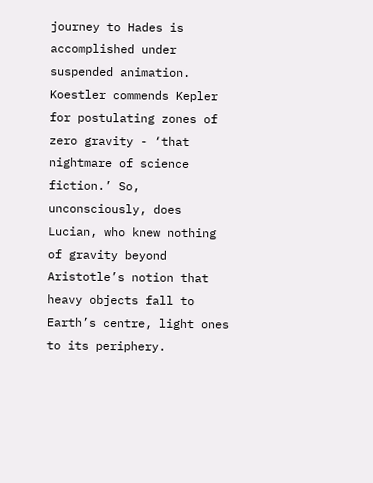journey to Hades is accomplished under suspended animation. Koestler commends Kepler for postulating zones of zero gravity - ‘that nightmare of science fiction.’ So, unconsciously, does Lucian, who knew nothing of gravity beyond Aristotle’s notion that heavy objects fall to Earth’s centre, light ones to its periphery.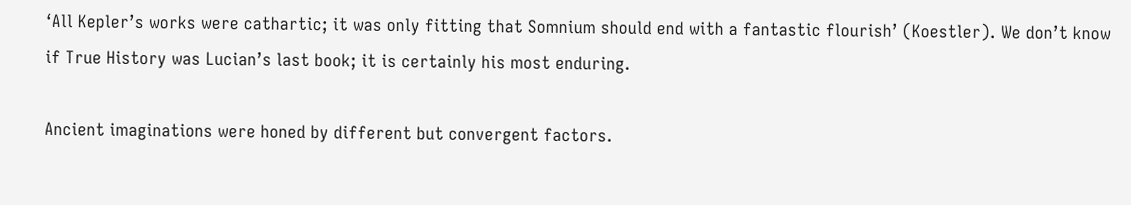‘All Kepler’s works were cathartic; it was only fitting that Somnium should end with a fantastic flourish’ (Koestler). We don’t know if True History was Lucian’s last book; it is certainly his most enduring.

Ancient imaginations were honed by different but convergent factors.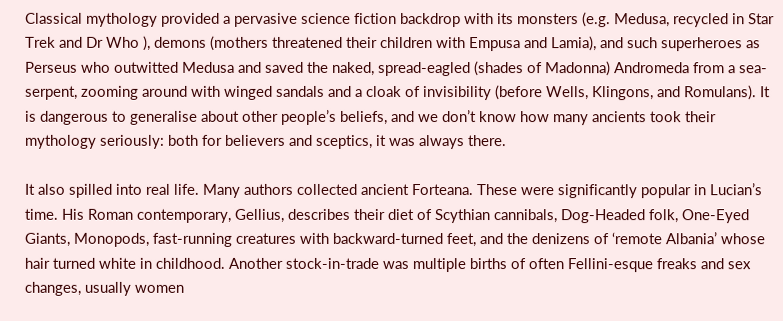Classical mythology provided a pervasive science fiction backdrop with its monsters (e.g. Medusa, recycled in Star Trek and Dr Who ), demons (mothers threatened their children with Empusa and Lamia), and such superheroes as Perseus who outwitted Medusa and saved the naked, spread-eagled (shades of Madonna) Andromeda from a sea-serpent, zooming around with winged sandals and a cloak of invisibility (before Wells, Klingons, and Romulans). It is dangerous to generalise about other people’s beliefs, and we don’t know how many ancients took their mythology seriously: both for believers and sceptics, it was always there.

It also spilled into real life. Many authors collected ancient Forteana. These were significantly popular in Lucian’s time. His Roman contemporary, Gellius, describes their diet of Scythian cannibals, Dog-Headed folk, One-Eyed Giants, Monopods, fast-running creatures with backward-turned feet, and the denizens of ‘remote Albania’ whose hair turned white in childhood. Another stock-in-trade was multiple births of often Fellini-esque freaks and sex changes, usually women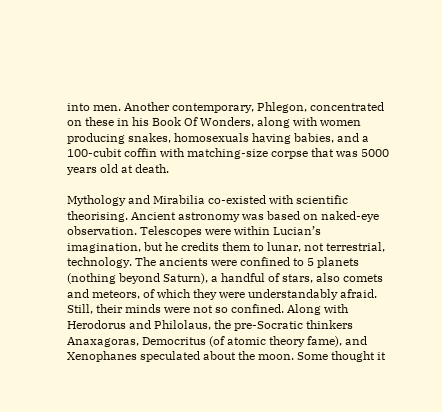into men. Another contemporary, Phlegon, concentrated on these in his Book Of Wonders, along with women producing snakes, homosexuals having babies, and a 100-cubit coffin with matching-size corpse that was 5000 years old at death.

Mythology and Mirabilia co-existed with scientific theorising. Ancient astronomy was based on naked-eye observation. Telescopes were within Lucian’s imagination, but he credits them to lunar, not terrestrial, technology. The ancients were confined to 5 planets (nothing beyond Saturn), a handful of stars, also comets and meteors, of which they were understandably afraid. Still, their minds were not so confined. Along with Herodorus and Philolaus, the pre-Socratic thinkers Anaxagoras, Democritus (of atomic theory fame), and Xenophanes speculated about the moon. Some thought it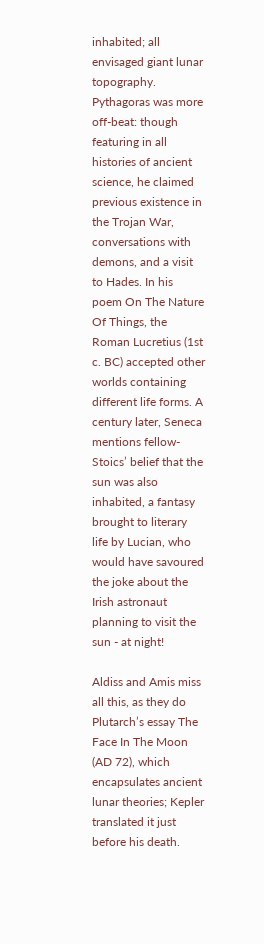inhabited; all envisaged giant lunar topography. Pythagoras was more off-beat: though featuring in all histories of ancient science, he claimed previous existence in the Trojan War, conversations with demons, and a visit to Hades. In his poem On The Nature Of Things, the Roman Lucretius (1st c. BC) accepted other worlds containing different life forms. A century later, Seneca mentions fellow-Stoics’ belief that the sun was also inhabited, a fantasy brought to literary life by Lucian, who would have savoured the joke about the Irish astronaut planning to visit the sun - at night!

Aldiss and Amis miss all this, as they do Plutarch’s essay The Face In The Moon (AD 72), which encapsulates ancient lunar theories; Kepler translated it just before his death.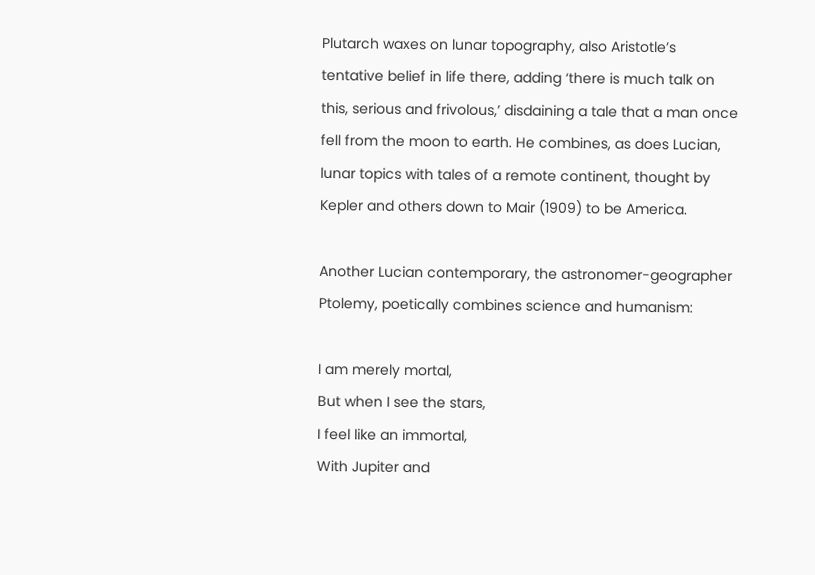Plutarch waxes on lunar topography, also Aristotle’s tentative belief in life there, adding ‘there is much talk on this, serious and frivolous,’ disdaining a tale that a man once fell from the moon to earth. He combines, as does Lucian, lunar topics with tales of a remote continent, thought by Kepler and others down to Mair (1909) to be America.

Another Lucian contemporary, the astronomer-geographer Ptolemy, poetically combines science and humanism:

I am merely mortal,
But when I see the stars,
I feel like an immortal,
With Jupiter and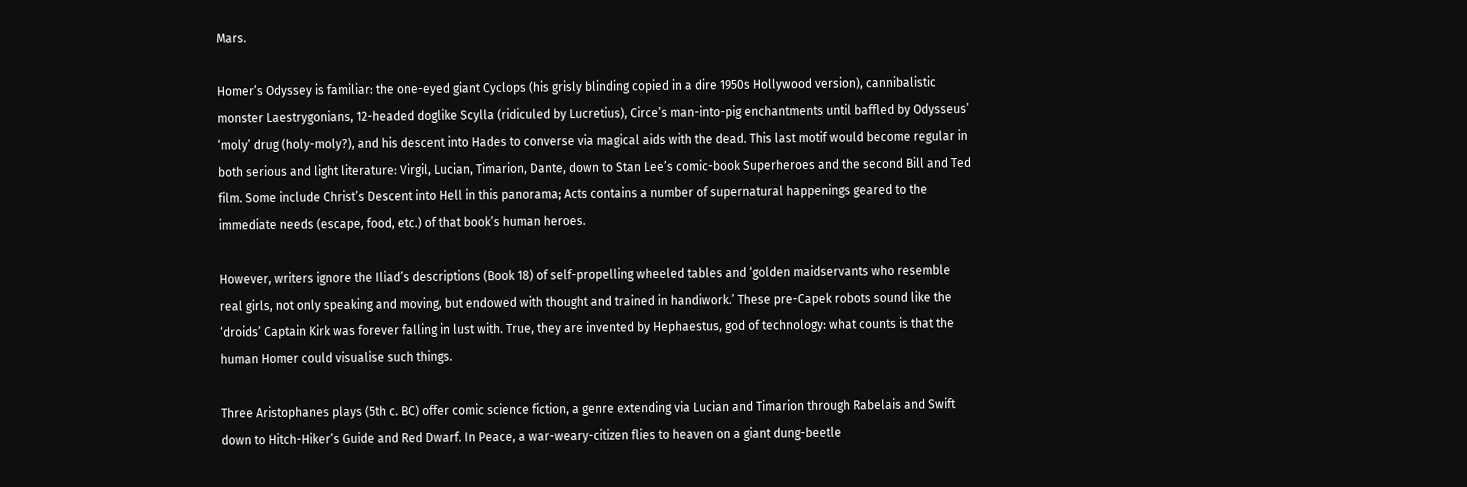Mars.

Homer’s Odyssey is familiar: the one-eyed giant Cyclops (his grisly blinding copied in a dire 1950s Hollywood version), cannibalistic monster Laestrygonians, 12-headed doglike Scylla (ridiculed by Lucretius), Circe’s man-into-pig enchantments until baffled by Odysseus’ ‘moly’ drug (holy-moly?), and his descent into Hades to converse via magical aids with the dead. This last motif would become regular in both serious and light literature: Virgil, Lucian, Timarion, Dante, down to Stan Lee’s comic-book Superheroes and the second Bill and Ted film. Some include Christ’s Descent into Hell in this panorama; Acts contains a number of supernatural happenings geared to the immediate needs (escape, food, etc.) of that book’s human heroes.

However, writers ignore the Iliad’s descriptions (Book 18) of self-propelling wheeled tables and ‘golden maidservants who resemble real girls, not only speaking and moving, but endowed with thought and trained in handiwork.’ These pre-Capek robots sound like the ‘droids’ Captain Kirk was forever falling in lust with. True, they are invented by Hephaestus, god of technology: what counts is that the human Homer could visualise such things.

Three Aristophanes plays (5th c. BC) offer comic science fiction, a genre extending via Lucian and Timarion through Rabelais and Swift down to Hitch-Hiker’s Guide and Red Dwarf. In Peace, a war-weary-citizen flies to heaven on a giant dung-beetle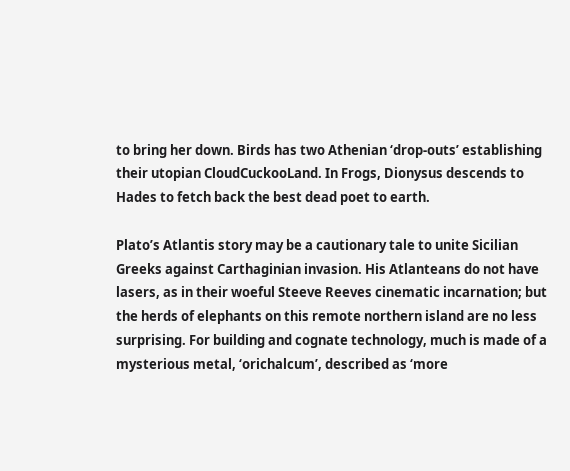to bring her down. Birds has two Athenian ‘drop-outs’ establishing their utopian CloudCuckooLand. In Frogs, Dionysus descends to Hades to fetch back the best dead poet to earth.

Plato’s Atlantis story may be a cautionary tale to unite Sicilian Greeks against Carthaginian invasion. His Atlanteans do not have lasers, as in their woeful Steeve Reeves cinematic incarnation; but the herds of elephants on this remote northern island are no less surprising. For building and cognate technology, much is made of a mysterious metal, ‘orichalcum’, described as ‘more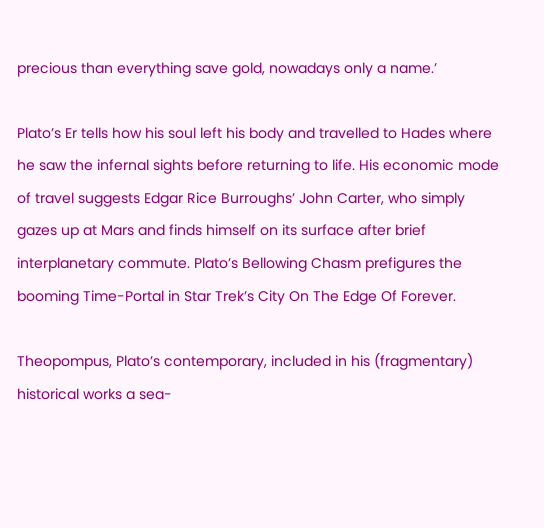precious than everything save gold, nowadays only a name.’

Plato’s Er tells how his soul left his body and travelled to Hades where he saw the infernal sights before returning to life. His economic mode of travel suggests Edgar Rice Burroughs’ John Carter, who simply gazes up at Mars and finds himself on its surface after brief interplanetary commute. Plato’s Bellowing Chasm prefigures the booming Time-Portal in Star Trek’s City On The Edge Of Forever.

Theopompus, Plato’s contemporary, included in his (fragmentary) historical works a sea-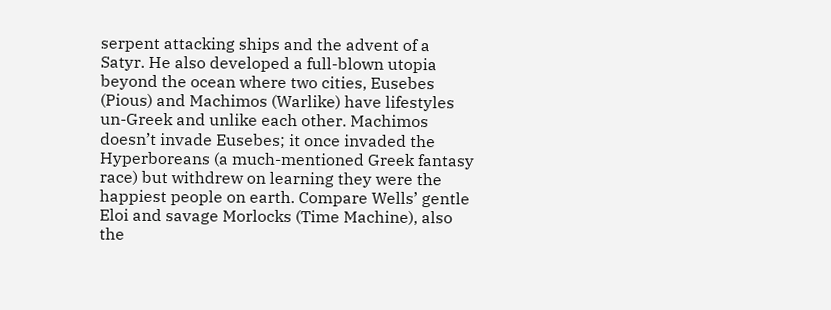serpent attacking ships and the advent of a Satyr. He also developed a full-blown utopia beyond the ocean where two cities, Eusebes (Pious) and Machimos (Warlike) have lifestyles un-Greek and unlike each other. Machimos doesn’t invade Eusebes; it once invaded the Hyperboreans (a much-mentioned Greek fantasy race) but withdrew on learning they were the happiest people on earth. Compare Wells’ gentle Eloi and savage Morlocks (Time Machine), also the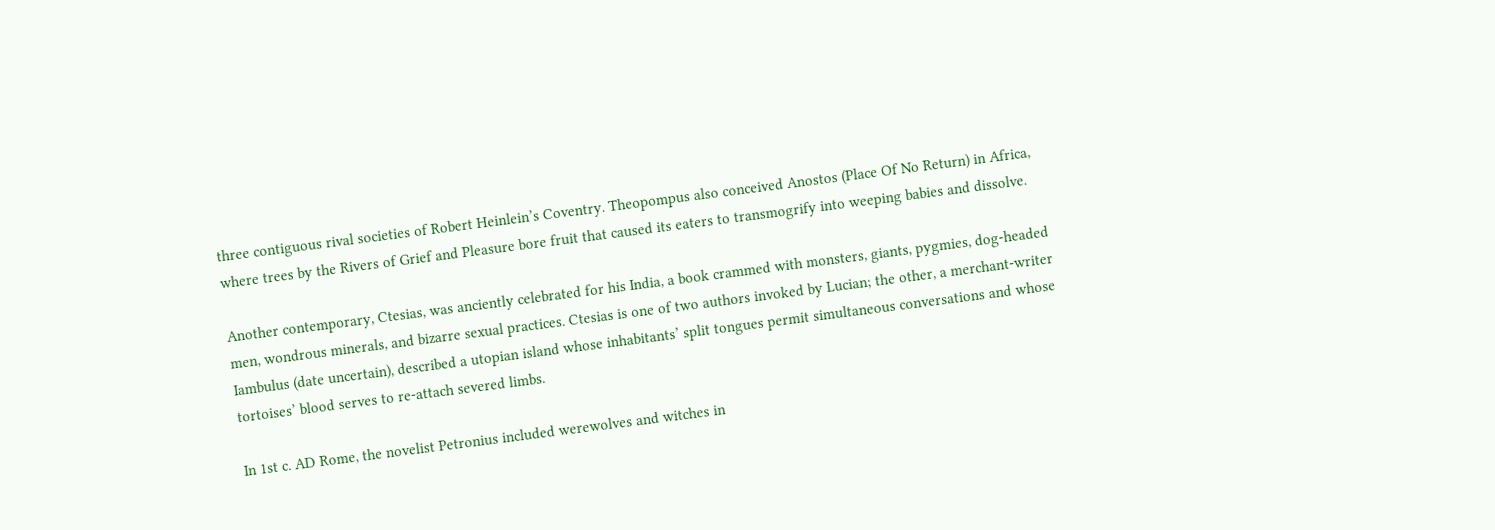three contiguous rival societies of Robert Heinlein’s Coventry. Theopompus also conceived Anostos (Place Of No Return) in Africa, where trees by the Rivers of Grief and Pleasure bore fruit that caused its eaters to transmogrify into weeping babies and dissolve.

Another contemporary, Ctesias, was anciently celebrated for his India, a book crammed with monsters, giants, pygmies, dog-headed men, wondrous minerals, and bizarre sexual practices. Ctesias is one of two authors invoked by Lucian; the other, a merchant-writer Iambulus (date uncertain), described a utopian island whose inhabitants’ split tongues permit simultaneous conversations and whose tortoises’ blood serves to re-attach severed limbs.

In 1st c. AD Rome, the novelist Petronius included werewolves and witches in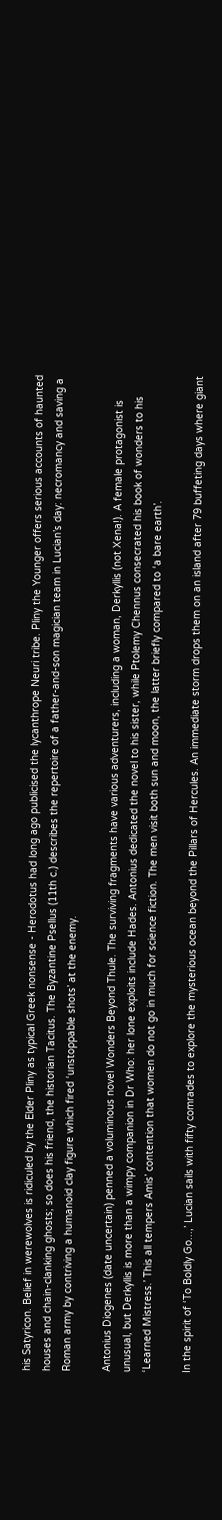his Satyricon. Belief in werewolves is ridiculed by the Elder Pliny as typical Greek nonsense - Herodotus had long ago publicised the lycanthrope Neuri tribe. Pliny the Younger offers serious accounts of haunted houses and chain-clanking ghosts; so does his friend, the historian Tacitus. The Byzantine Psellus (11th c.) describes the repertoire of a father-and-son magician team in Lucian’s day: necromancy and saving a Roman army by contriving a humanoid clay figure which fired ‘unstoppable shots’ at the enemy.

Antonius Diogenes (date uncertain) penned a voluminous novel Wonders Beyond Thule. The surviving fragments have various adventurers, including a woman, Derkyllis (not Xena!). A female protagonist is unusual, but Derkyllis is more than a wimpy companion in Dr Who: her lone exploits include Hades. Antonius dedicated the novel to his sister, while Ptolemy Chennus consecrated his book of wonders to his ‘Learned Mistress.’ This all tempers Amis’ contention that women do not go in much for science fiction. The men visit both sun and moon, the latter briefly compared to ‘a bare earth’.

In the spirit of ‘To Boldly Go...,’ Lucian sails with fifty comrades to explore the mysterious ocean beyond the Pillars of Hercules. An immediate storm drops them on an island after 79 buffeting days where giant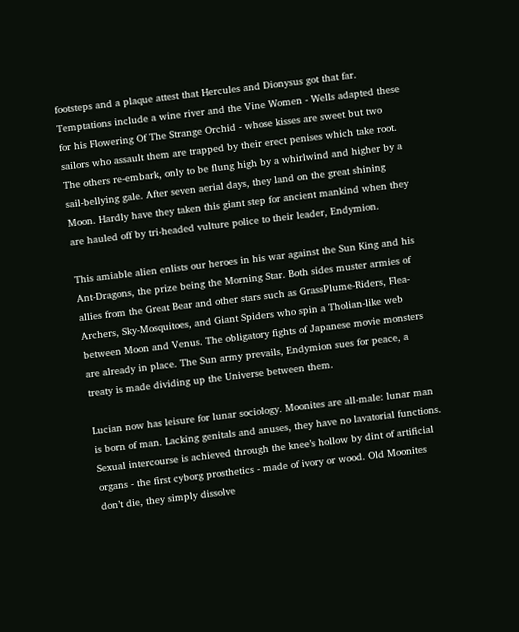footsteps and a plaque attest that Hercules and Dionysus got that far. Temptations include a wine river and the Vine Women - Wells adapted these for his Flowering Of The Strange Orchid - whose kisses are sweet but two sailors who assault them are trapped by their erect penises which take root. The others re-embark, only to be flung high by a whirlwind and higher by a sail-bellying gale. After seven aerial days, they land on the great shining Moon. Hardly have they taken this giant step for ancient mankind when they are hauled off by tri-headed vulture police to their leader, Endymion.

This amiable alien enlists our heroes in his war against the Sun King and his Ant-Dragons, the prize being the Morning Star. Both sides muster armies of allies from the Great Bear and other stars such as GrassPlume-Riders, Flea-Archers, Sky-Mosquitoes, and Giant Spiders who spin a Tholian-like web between Moon and Venus. The obligatory fights of Japanese movie monsters are already in place. The Sun army prevails, Endymion sues for peace, a treaty is made dividing up the Universe between them.

Lucian now has leisure for lunar sociology. Moonites are all-male: lunar man is born of man. Lacking genitals and anuses, they have no lavatorial functions. Sexual intercourse is achieved through the knee’s hollow by dint of artificial organs - the first cyborg prosthetics - made of ivory or wood. Old Moonites don’t die, they simply dissolve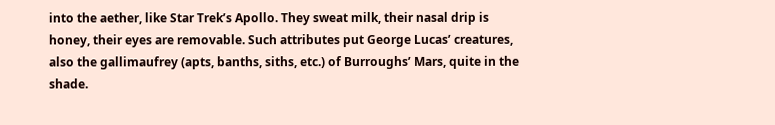into the aether, like Star Trek’s Apollo. They sweat milk, their nasal drip is honey, their eyes are removable. Such attributes put George Lucas’ creatures, also the gallimaufrey (apts, banths, siths, etc.) of Burroughs’ Mars, quite in the shade.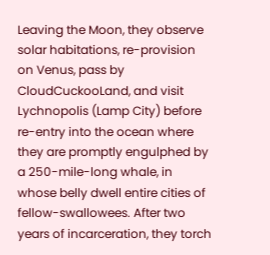Leaving the Moon, they observe solar habitations, re-provision on Venus, pass by CloudCuckooLand, and visit Lychnopolis (Lamp City) before re-entry into the ocean where they are promptly engulphed by a 250-mile-long whale, in whose belly dwell entire cities of fellow-swallowees. After two years of incarceration, they torch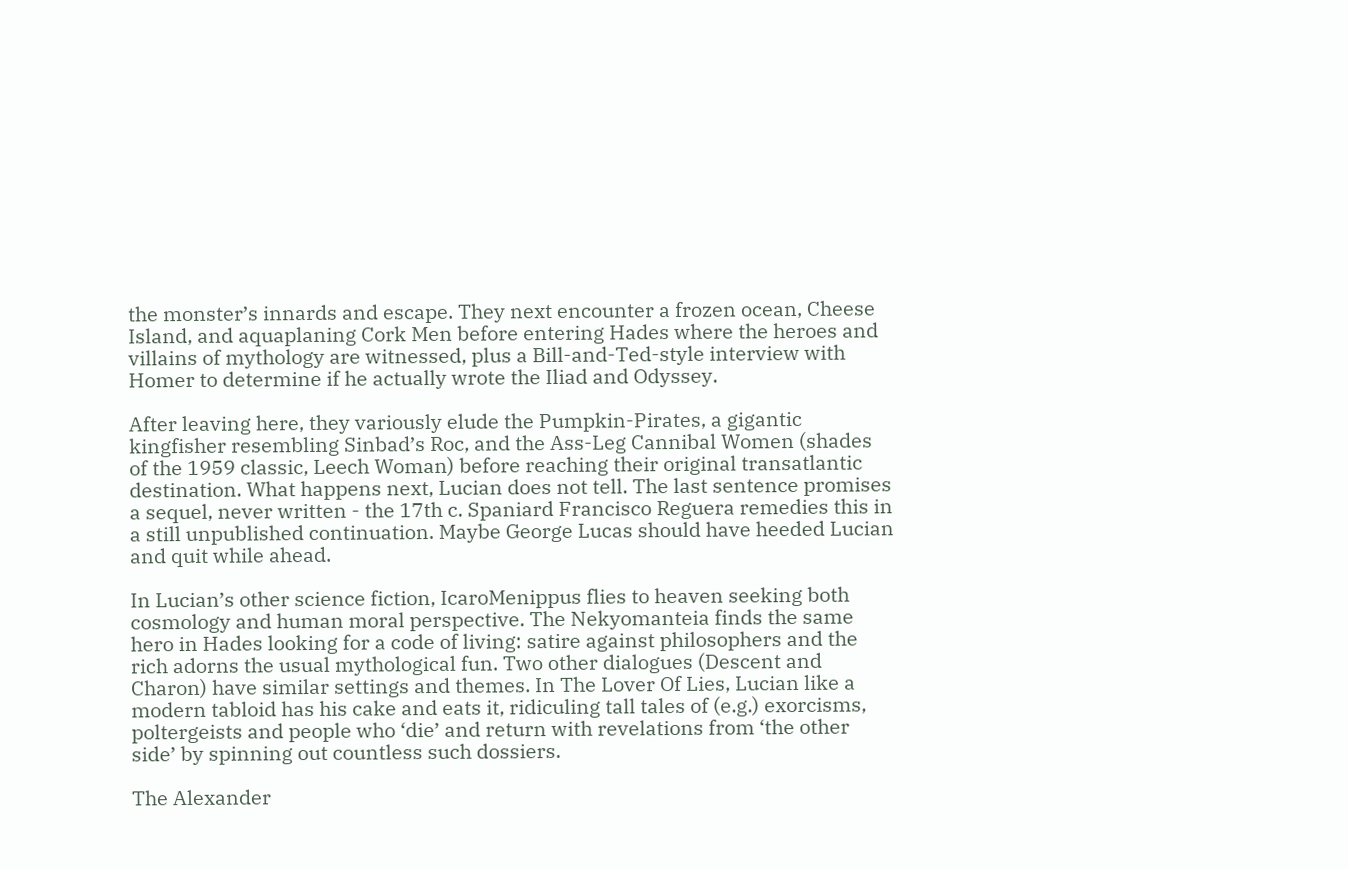the monster’s innards and escape. They next encounter a frozen ocean, Cheese Island, and aquaplaning Cork Men before entering Hades where the heroes and villains of mythology are witnessed, plus a Bill-and-Ted-style interview with Homer to determine if he actually wrote the Iliad and Odyssey.

After leaving here, they variously elude the Pumpkin-Pirates, a gigantic kingfisher resembling Sinbad’s Roc, and the Ass-Leg Cannibal Women (shades of the 1959 classic, Leech Woman) before reaching their original transatlantic destination. What happens next, Lucian does not tell. The last sentence promises a sequel, never written - the 17th c. Spaniard Francisco Reguera remedies this in a still unpublished continuation. Maybe George Lucas should have heeded Lucian and quit while ahead.

In Lucian’s other science fiction, IcaroMenippus flies to heaven seeking both cosmology and human moral perspective. The Nekyomanteia finds the same hero in Hades looking for a code of living: satire against philosophers and the rich adorns the usual mythological fun. Two other dialogues (Descent and Charon) have similar settings and themes. In The Lover Of Lies, Lucian like a modern tabloid has his cake and eats it, ridiculing tall tales of (e.g.) exorcisms, poltergeists and people who ‘die’ and return with revelations from ‘the other side’ by spinning out countless such dossiers.

The Alexander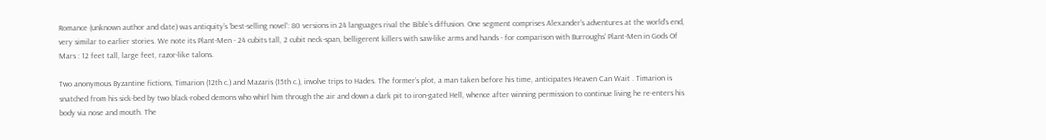Romance (unknown author and date) was antiquity’s ‘best-selling novel’: 80 versions in 24 languages rival the Bible’s diffusion. One segment comprises Alexander’s adventures at the world’s end, very similar to earlier stories. We note its Plant-Men - 24 cubits tall, 2 cubit neck-span, belligerent killers with saw-like arms and hands - for comparison with Burroughs’ Plant-Men in Gods Of Mars : 12 feet tall, large feet, razor-like talons.

Two anonymous Byzantine fictions, Timarion (12th c.) and Mazaris (15th c.), involve trips to Hades. The former’s plot, a man taken before his time, anticipates Heaven Can Wait . Timarion is snatched from his sick-bed by two black-robed demons who whirl him through the air and down a dark pit to iron-gated Hell, whence after winning permission to continue living he re-enters his body via nose and mouth. The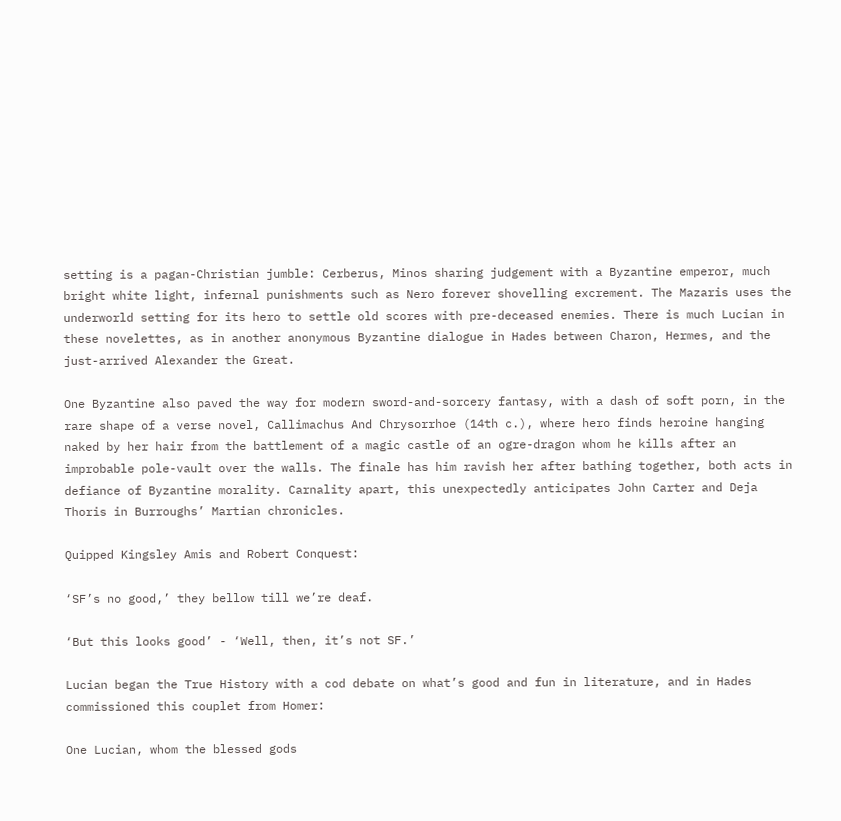setting is a pagan-Christian jumble: Cerberus, Minos sharing judgement with a Byzantine emperor, much bright white light, infernal punishments such as Nero forever shovelling excrement. The Mazaris uses the underworld setting for its hero to settle old scores with pre-deceased enemies. There is much Lucian in these novelettes, as in another anonymous Byzantine dialogue in Hades between Charon, Hermes, and the just-arrived Alexander the Great.

One Byzantine also paved the way for modern sword-and-sorcery fantasy, with a dash of soft porn, in the rare shape of a verse novel, Callimachus And Chrysorrhoe (14th c.), where hero finds heroine hanging naked by her hair from the battlement of a magic castle of an ogre-dragon whom he kills after an improbable pole-vault over the walls. The finale has him ravish her after bathing together, both acts in defiance of Byzantine morality. Carnality apart, this unexpectedly anticipates John Carter and Deja Thoris in Burroughs’ Martian chronicles.

Quipped Kingsley Amis and Robert Conquest:

‘SF’s no good,’ they bellow till we’re deaf.

‘But this looks good’ - ‘Well, then, it’s not SF.’

Lucian began the True History with a cod debate on what’s good and fun in literature, and in Hades commissioned this couplet from Homer:

One Lucian, whom the blessed gods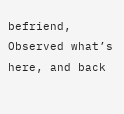befriend,
Observed what’s here, and back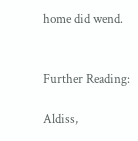home did wend.


Further Reading:

Aldiss,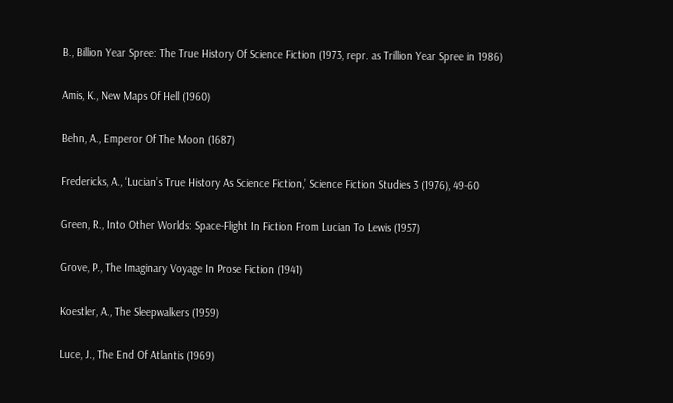B., Billion Year Spree: The True History Of Science Fiction (1973, repr. as Trillion Year Spree in 1986)

Amis, K., New Maps Of Hell (1960)

Behn, A., Emperor Of The Moon (1687)

Fredericks, A., ‘Lucian’s True History As Science Fiction,’ Science Fiction Studies 3 (1976), 49-60

Green, R., Into Other Worlds: Space-Flight In Fiction From Lucian To Lewis (1957)

Grove, P., The Imaginary Voyage In Prose Fiction (1941)

Koestler, A., The Sleepwalkers (1959)

Luce, J., The End Of Atlantis (1969)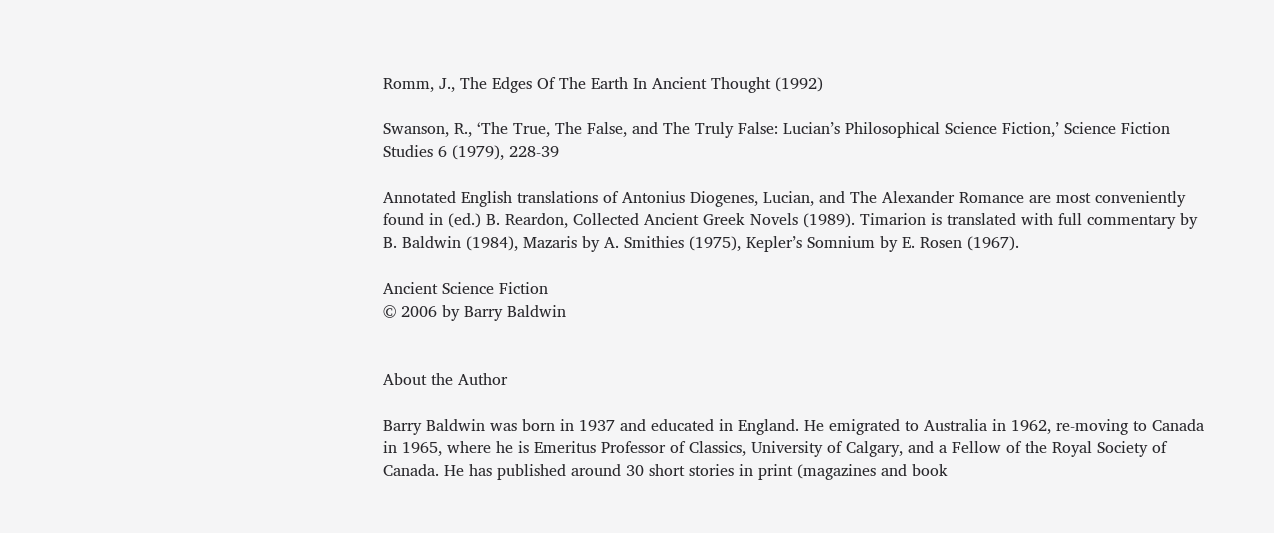Romm, J., The Edges Of The Earth In Ancient Thought (1992)

Swanson, R., ‘The True, The False, and The Truly False: Lucian’s Philosophical Science Fiction,’ Science Fiction Studies 6 (1979), 228-39

Annotated English translations of Antonius Diogenes, Lucian, and The Alexander Romance are most conveniently found in (ed.) B. Reardon, Collected Ancient Greek Novels (1989). Timarion is translated with full commentary by B. Baldwin (1984), Mazaris by A. Smithies (1975), Kepler’s Somnium by E. Rosen (1967).

Ancient Science Fiction
© 2006 by Barry Baldwin


About the Author

Barry Baldwin was born in 1937 and educated in England. He emigrated to Australia in 1962, re-moving to Canada in 1965, where he is Emeritus Professor of Classics, University of Calgary, and a Fellow of the Royal Society of Canada. He has published around 30 short stories in print (magazines and book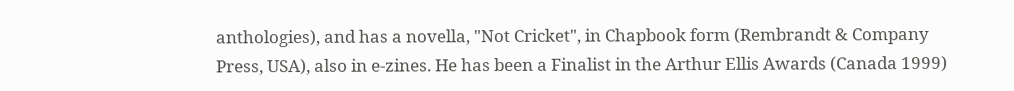anthologies), and has a novella, "Not Cricket", in Chapbook form (Rembrandt & Company Press, USA), also in e-zines. He has been a Finalist in the Arthur Ellis Awards (Canada 1999)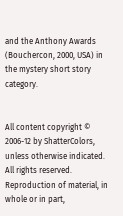and the Anthony Awards (Bouchercon, 2000, USA) in the mystery short story category.


All content copyright © 2006-12 by ShatterColors, unless otherwise indicated. All rights reserved.
Reproduction of material, in whole or in part,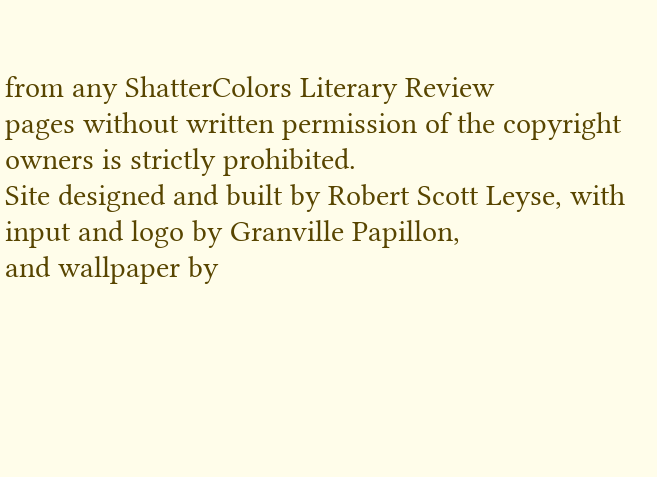from any ShatterColors Literary Review
pages without written permission of the copyright owners is strictly prohibited.
Site designed and built by Robert Scott Leyse, with input and logo by Granville Papillon,
and wallpaper by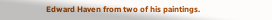Edward Haven from two of his paintings.